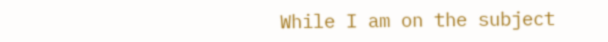While I am on the subject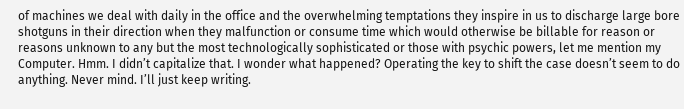of machines we deal with daily in the office and the overwhelming temptations they inspire in us to discharge large bore shotguns in their direction when they malfunction or consume time which would otherwise be billable for reason or reasons unknown to any but the most technologically sophisticated or those with psychic powers, let me mention my Computer. Hmm. I didn’t capitalize that. I wonder what happened? Operating the key to shift the case doesn’t seem to do anything. Never mind. I’ll just keep writing.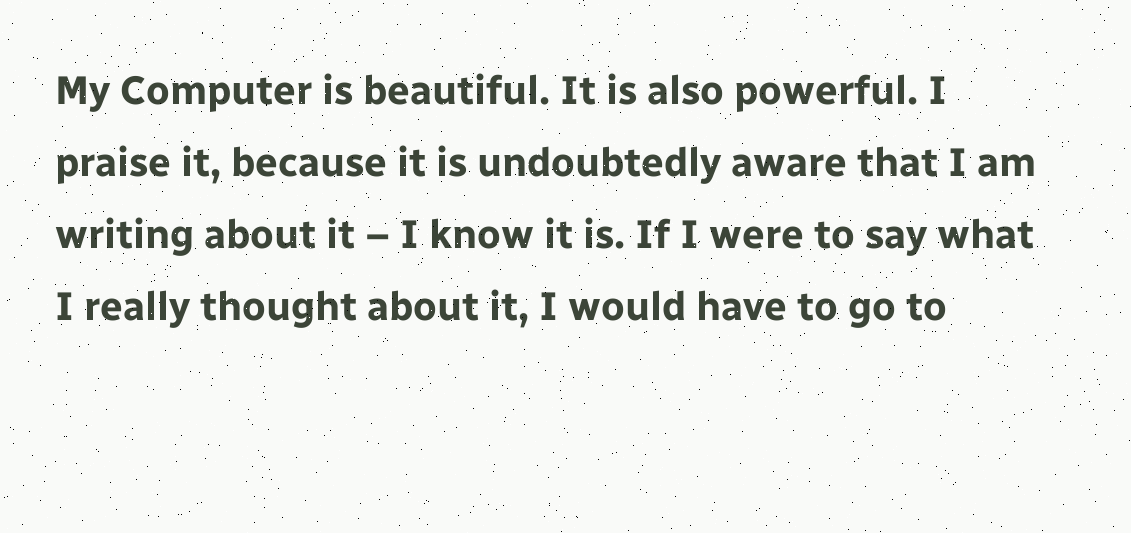My Computer is beautiful. It is also powerful. I praise it, because it is undoubtedly aware that I am writing about it – I know it is. If I were to say what I really thought about it, I would have to go to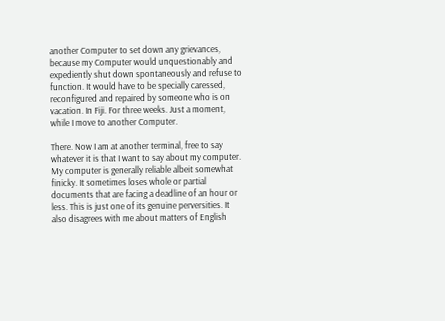another Computer to set down any grievances, because my Computer would unquestionably and expediently shut down spontaneously and refuse to function. It would have to be specially caressed, reconfigured and repaired by someone who is on vacation. In Fiji. For three weeks. Just a moment, while I move to another Computer.

There. Now I am at another terminal, free to say whatever it is that I want to say about my computer. My computer is generally reliable albeit somewhat finicky. It sometimes loses whole or partial documents that are facing a deadline of an hour or less. This is just one of its genuine perversities. It also disagrees with me about matters of English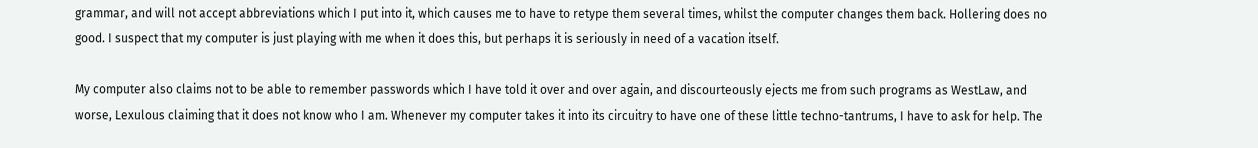grammar, and will not accept abbreviations which I put into it, which causes me to have to retype them several times, whilst the computer changes them back. Hollering does no good. I suspect that my computer is just playing with me when it does this, but perhaps it is seriously in need of a vacation itself.

My computer also claims not to be able to remember passwords which I have told it over and over again, and discourteously ejects me from such programs as WestLaw, and worse, Lexulous claiming that it does not know who I am. Whenever my computer takes it into its circuitry to have one of these little techno-tantrums, I have to ask for help. The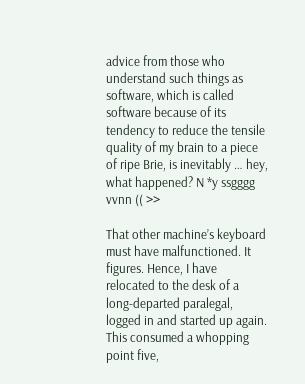advice from those who understand such things as software, which is called software because of its tendency to reduce the tensile quality of my brain to a piece of ripe Brie, is inevitably … hey, what happened? N *y ssgggg vvnn (( >>

That other machine’s keyboard must have malfunctioned. It figures. Hence, I have relocated to the desk of a long-departed paralegal, logged in and started up again. This consumed a whopping point five,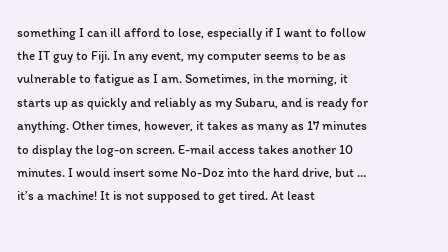something I can ill afford to lose, especially if I want to follow the IT guy to Fiji. In any event, my computer seems to be as vulnerable to fatigue as I am. Sometimes, in the morning, it starts up as quickly and reliably as my Subaru, and is ready for anything. Other times, however, it takes as many as 17 minutes to display the log-on screen. E-mail access takes another 10 minutes. I would insert some No-Doz into the hard drive, but … it’s a machine! It is not supposed to get tired. At least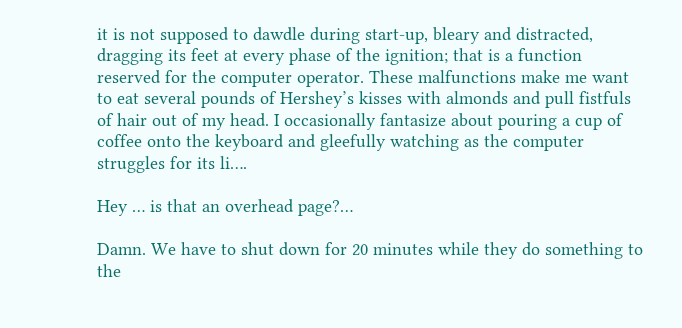it is not supposed to dawdle during start-up, bleary and distracted, dragging its feet at every phase of the ignition; that is a function reserved for the computer operator. These malfunctions make me want to eat several pounds of Hershey’s kisses with almonds and pull fistfuls of hair out of my head. I occasionally fantasize about pouring a cup of coffee onto the keyboard and gleefully watching as the computer struggles for its li….

Hey … is that an overhead page?…

Damn. We have to shut down for 20 minutes while they do something to the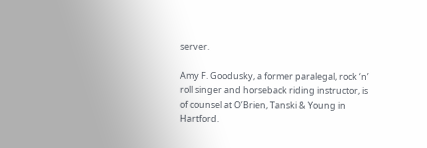server.

Amy F. Goodusky, a former paralegal, rock ‘n’ roll singer and horseback riding instructor, is of counsel at O’Brien, Tanski & Young in Hartford.